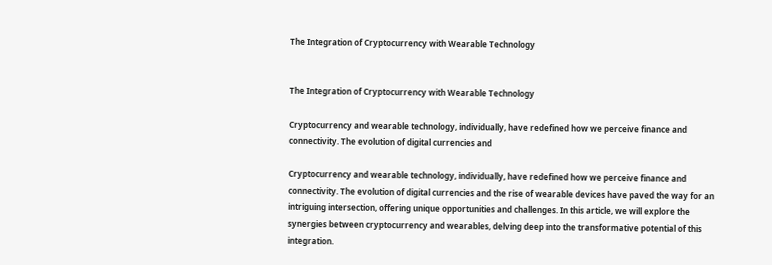The Integration of Cryptocurrency with Wearable Technology


The Integration of Cryptocurrency with Wearable Technology

Cryptocurrency and wearable technology, individually, have redefined how we perceive finance and connectivity. The evolution of digital currencies and

Cryptocurrency and wearable technology, individually, have redefined how we perceive finance and connectivity. The evolution of digital currencies and the rise of wearable devices have paved the way for an intriguing intersection, offering unique opportunities and challenges. In this article, we will explore the synergies between cryptocurrency and wearables, delving deep into the transformative potential of this integration.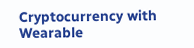Cryptocurrency with Wearable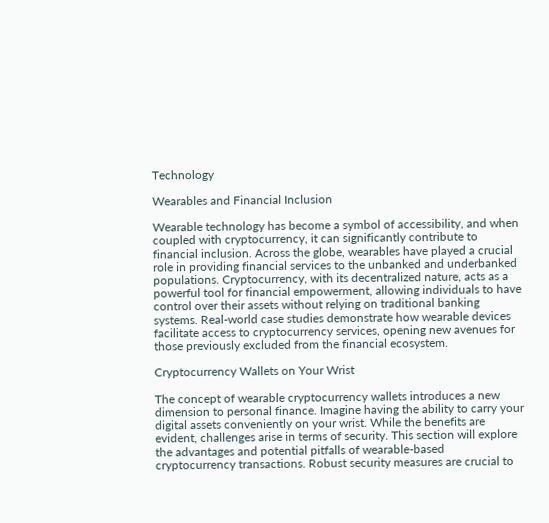Technology

Wearables and Financial Inclusion

Wearable technology has become a symbol of accessibility, and when coupled with cryptocurrency, it can significantly contribute to financial inclusion. Across the globe, wearables have played a crucial role in providing financial services to the unbanked and underbanked populations. Cryptocurrency, with its decentralized nature, acts as a powerful tool for financial empowerment, allowing individuals to have control over their assets without relying on traditional banking systems. Real-world case studies demonstrate how wearable devices facilitate access to cryptocurrency services, opening new avenues for those previously excluded from the financial ecosystem.

Cryptocurrency Wallets on Your Wrist

The concept of wearable cryptocurrency wallets introduces a new dimension to personal finance. Imagine having the ability to carry your digital assets conveniently on your wrist. While the benefits are evident, challenges arise in terms of security. This section will explore the advantages and potential pitfalls of wearable-based cryptocurrency transactions. Robust security measures are crucial to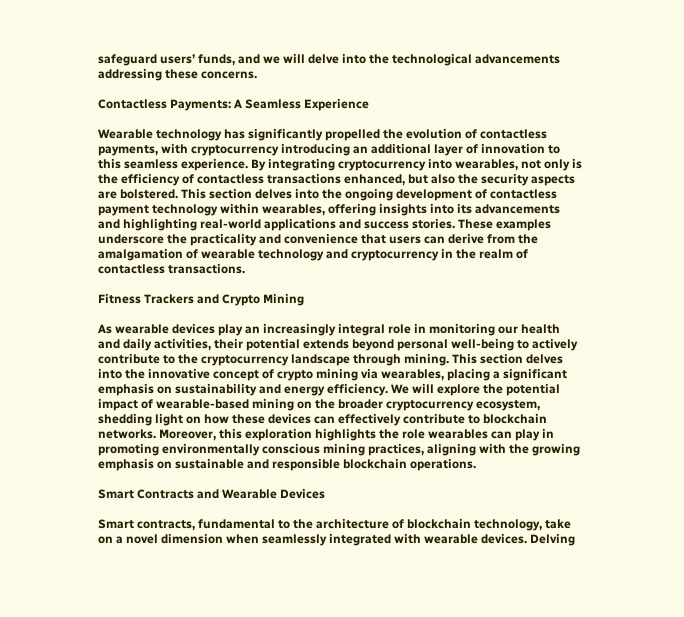safeguard users’ funds, and we will delve into the technological advancements addressing these concerns.

Contactless Payments: A Seamless Experience

Wearable technology has significantly propelled the evolution of contactless payments, with cryptocurrency introducing an additional layer of innovation to this seamless experience. By integrating cryptocurrency into wearables, not only is the efficiency of contactless transactions enhanced, but also the security aspects are bolstered. This section delves into the ongoing development of contactless payment technology within wearables, offering insights into its advancements and highlighting real-world applications and success stories. These examples underscore the practicality and convenience that users can derive from the amalgamation of wearable technology and cryptocurrency in the realm of contactless transactions.

Fitness Trackers and Crypto Mining

As wearable devices play an increasingly integral role in monitoring our health and daily activities, their potential extends beyond personal well-being to actively contribute to the cryptocurrency landscape through mining. This section delves into the innovative concept of crypto mining via wearables, placing a significant emphasis on sustainability and energy efficiency. We will explore the potential impact of wearable-based mining on the broader cryptocurrency ecosystem, shedding light on how these devices can effectively contribute to blockchain networks. Moreover, this exploration highlights the role wearables can play in promoting environmentally conscious mining practices, aligning with the growing emphasis on sustainable and responsible blockchain operations.

Smart Contracts and Wearable Devices

Smart contracts, fundamental to the architecture of blockchain technology, take on a novel dimension when seamlessly integrated with wearable devices. Delving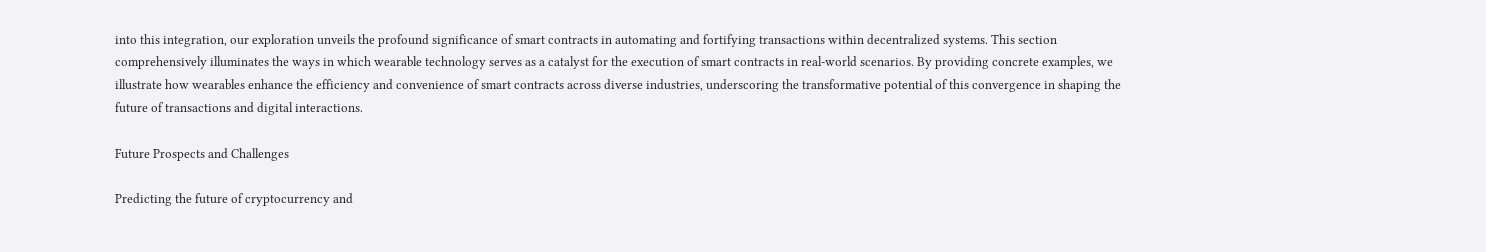into this integration, our exploration unveils the profound significance of smart contracts in automating and fortifying transactions within decentralized systems. This section comprehensively illuminates the ways in which wearable technology serves as a catalyst for the execution of smart contracts in real-world scenarios. By providing concrete examples, we illustrate how wearables enhance the efficiency and convenience of smart contracts across diverse industries, underscoring the transformative potential of this convergence in shaping the future of transactions and digital interactions.

Future Prospects and Challenges

Predicting the future of cryptocurrency and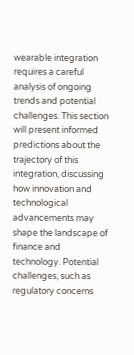wearable integration requires a careful analysis of ongoing trends and potential challenges. This section will present informed predictions about the trajectory of this integration, discussing how innovation and technological advancements may shape the landscape of finance and technology. Potential challenges, such as regulatory concerns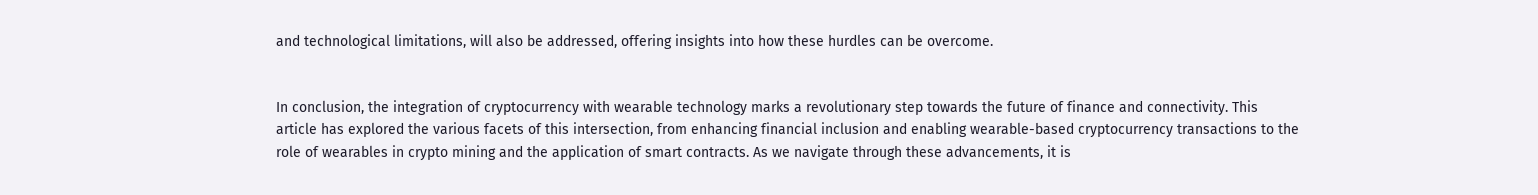and technological limitations, will also be addressed, offering insights into how these hurdles can be overcome.


In conclusion, the integration of cryptocurrency with wearable technology marks a revolutionary step towards the future of finance and connectivity. This article has explored the various facets of this intersection, from enhancing financial inclusion and enabling wearable-based cryptocurrency transactions to the role of wearables in crypto mining and the application of smart contracts. As we navigate through these advancements, it is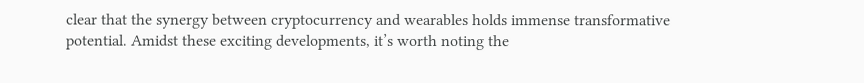clear that the synergy between cryptocurrency and wearables holds immense transformative potential. Amidst these exciting developments, it’s worth noting the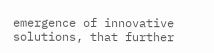emergence of innovative solutions, that further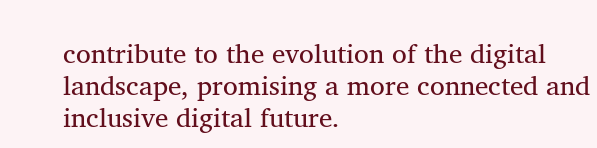contribute to the evolution of the digital landscape, promising a more connected and inclusive digital future.